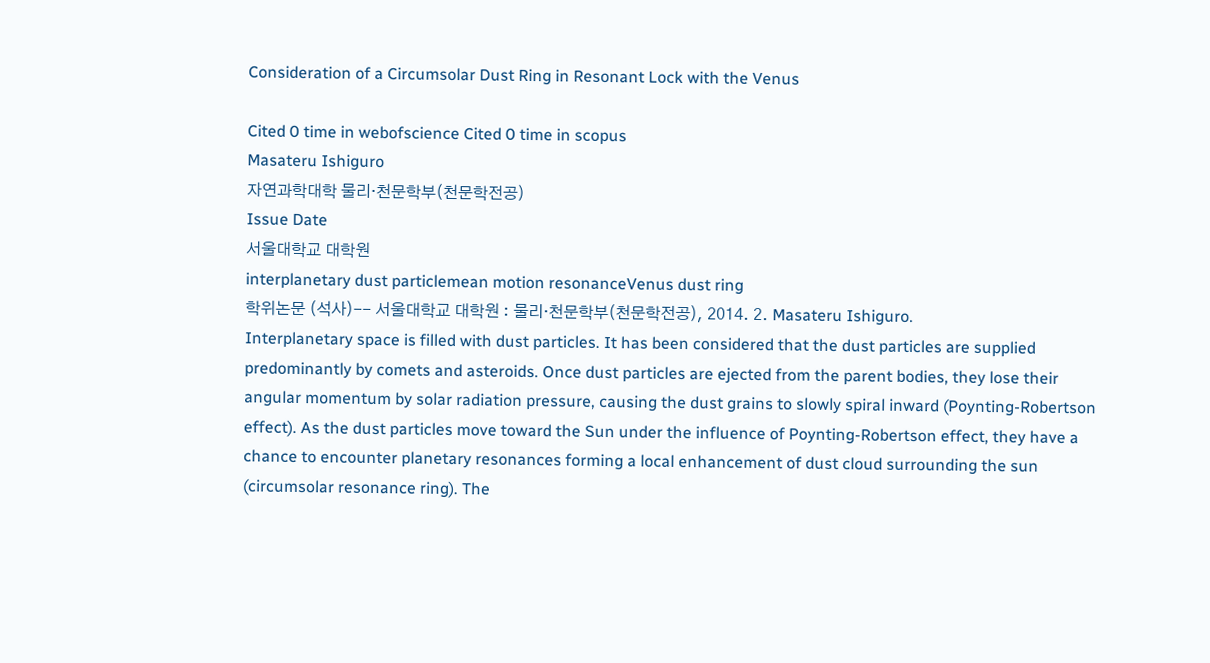Consideration of a Circumsolar Dust Ring in Resonant Lock with the Venus

Cited 0 time in webofscience Cited 0 time in scopus
Masateru Ishiguro
자연과학대학 물리·천문학부(천문학전공)
Issue Date
서울대학교 대학원
interplanetary dust particlemean motion resonanceVenus dust ring
학위논문 (석사)-- 서울대학교 대학원 : 물리·천문학부(천문학전공), 2014. 2. Masateru Ishiguro.
Interplanetary space is filled with dust particles. It has been considered that the dust particles are supplied predominantly by comets and asteroids. Once dust particles are ejected from the parent bodies, they lose their angular momentum by solar radiation pressure, causing the dust grains to slowly spiral inward (Poynting-Robertson effect). As the dust particles move toward the Sun under the influence of Poynting-Robertson effect, they have a chance to encounter planetary resonances forming a local enhancement of dust cloud surrounding the sun (circumsolar resonance ring). The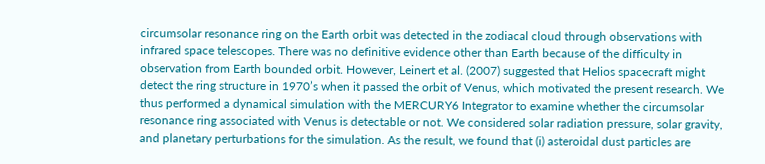circumsolar resonance ring on the Earth orbit was detected in the zodiacal cloud through observations with infrared space telescopes. There was no definitive evidence other than Earth because of the difficulty in observation from Earth bounded orbit. However, Leinert et al. (2007) suggested that Helios spacecraft might detect the ring structure in 1970’s when it passed the orbit of Venus, which motivated the present research. We thus performed a dynamical simulation with the MERCURY6 Integrator to examine whether the circumsolar resonance ring associated with Venus is detectable or not. We considered solar radiation pressure, solar gravity, and planetary perturbations for the simulation. As the result, we found that (i) asteroidal dust particles are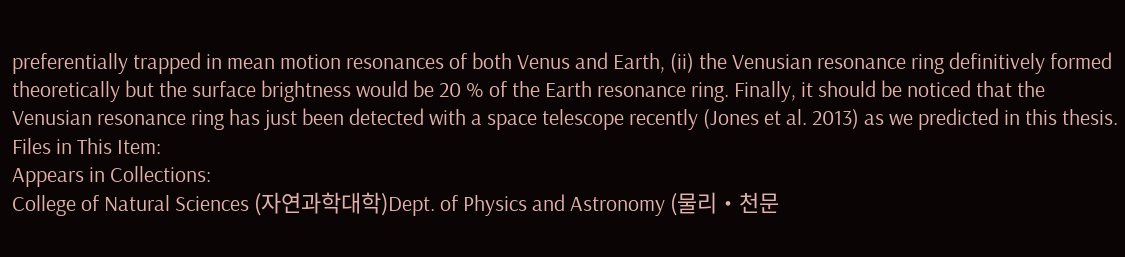preferentially trapped in mean motion resonances of both Venus and Earth, (ii) the Venusian resonance ring definitively formed theoretically but the surface brightness would be 20 % of the Earth resonance ring. Finally, it should be noticed that the Venusian resonance ring has just been detected with a space telescope recently (Jones et al. 2013) as we predicted in this thesis.
Files in This Item:
Appears in Collections:
College of Natural Sciences (자연과학대학)Dept. of Physics and Astronomy (물리·천문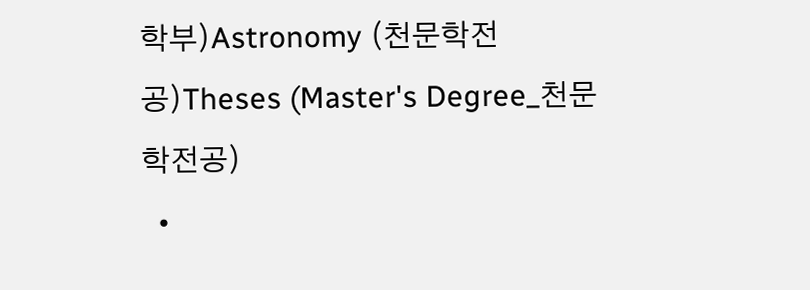학부)Astronomy (천문학전공)Theses (Master's Degree_천문학전공)
  •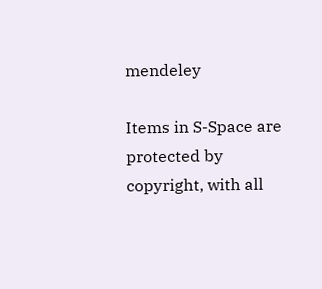mendeley

Items in S-Space are protected by copyright, with all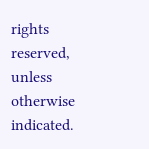rights reserved, unless otherwise indicated.